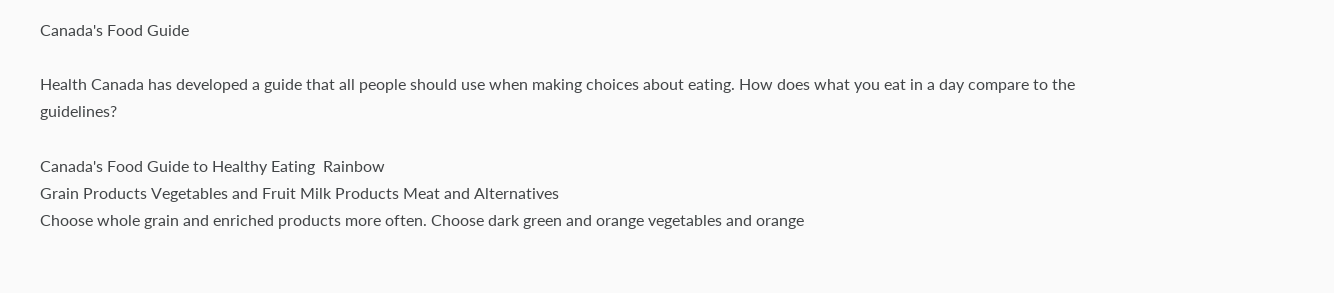Canada's Food Guide

Health Canada has developed a guide that all people should use when making choices about eating. How does what you eat in a day compare to the guidelines?

Canada's Food Guide to Healthy Eating  Rainbow
Grain Products Vegetables and Fruit Milk Products Meat and Alternatives
Choose whole grain and enriched products more often. Choose dark green and orange vegetables and orange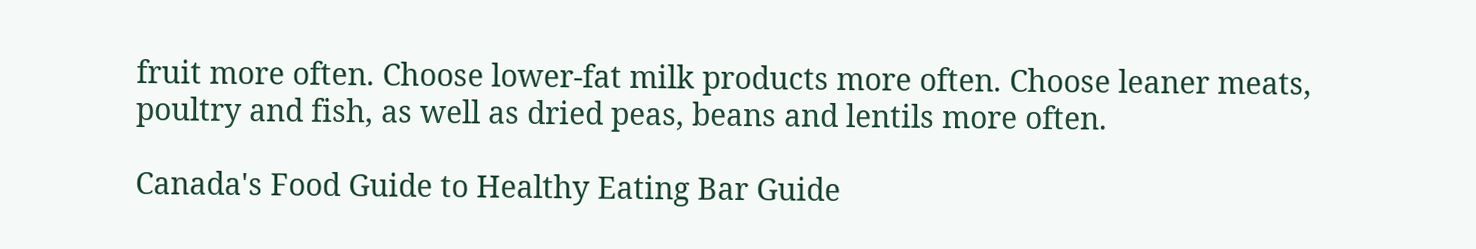fruit more often. Choose lower-fat milk products more often. Choose leaner meats, poultry and fish, as well as dried peas, beans and lentils more often.

Canada's Food Guide to Healthy Eating Bar Guide